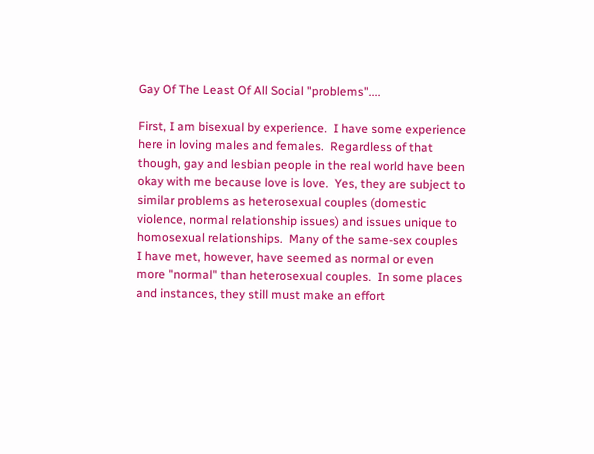Gay Of The Least Of All Social "problems"....

First, I am bisexual by experience.  I have some experience here in loving males and females.  Regardless of that though, gay and lesbian people in the real world have been okay with me because love is love.  Yes, they are subject to similar problems as heterosexual couples (domestic violence, normal relationship issues) and issues unique to homosexual relationships.  Many of the same-sex couples I have met, however, have seemed as normal or even more "normal" than heterosexual couples.  In some places and instances, they still must make an effort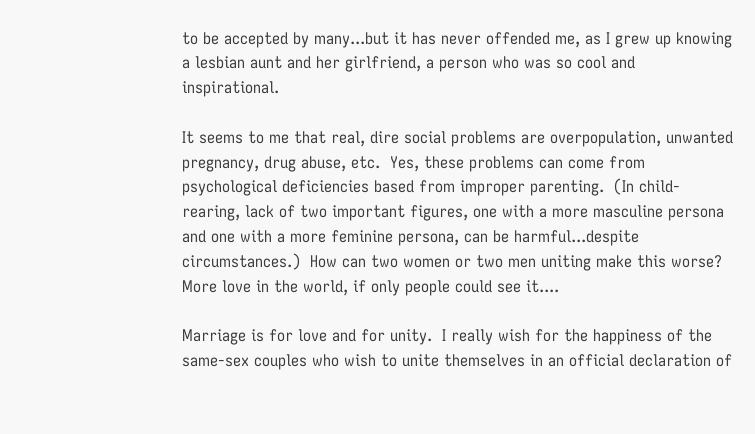to be accepted by many...but it has never offended me, as I grew up knowing a lesbian aunt and her girlfriend, a person who was so cool and inspirational.

It seems to me that real, dire social problems are overpopulation, unwanted pregnancy, drug abuse, etc.  Yes, these problems can come from psychological deficiencies based from improper parenting.  (In child-rearing, lack of two important figures, one with a more masculine persona and one with a more feminine persona, can be harmful...despite circumstances.)  How can two women or two men uniting make this worse?  More love in the world, if only people could see it....

Marriage is for love and for unity.  I really wish for the happiness of the same-sex couples who wish to unite themselves in an official declaration of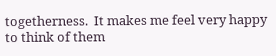togetherness.  It makes me feel very happy to think of them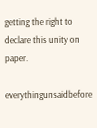getting the right to declare this unity on paper.

everythingunsaidbefore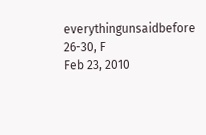everythingunsaidbefore
26-30, F
Feb 23, 2010